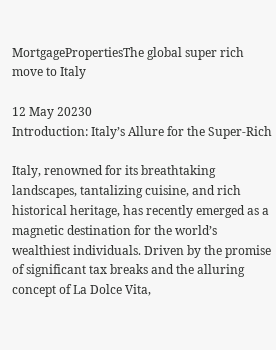MortgagePropertiesThe global super rich move to Italy

12 May 20230
Introduction: Italy’s Allure for the Super-Rich

Italy, renowned for its breathtaking landscapes, tantalizing cuisine, and rich historical heritage, has recently emerged as a magnetic destination for the world’s wealthiest individuals. Driven by the promise of significant tax breaks and the alluring concept of La Dolce Vita,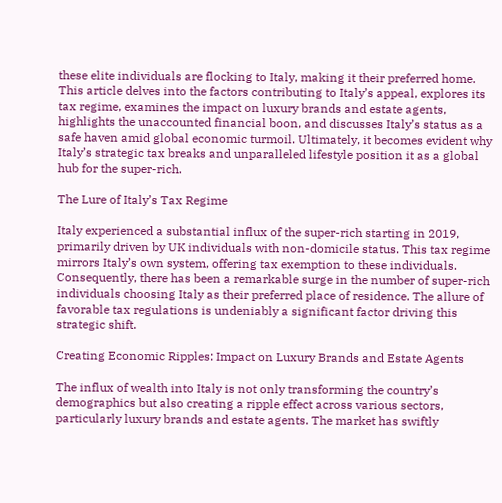these elite individuals are flocking to Italy, making it their preferred home. This article delves into the factors contributing to Italy’s appeal, explores its tax regime, examines the impact on luxury brands and estate agents, highlights the unaccounted financial boon, and discusses Italy’s status as a safe haven amid global economic turmoil. Ultimately, it becomes evident why Italy’s strategic tax breaks and unparalleled lifestyle position it as a global hub for the super-rich.

The Lure of Italy’s Tax Regime

Italy experienced a substantial influx of the super-rich starting in 2019, primarily driven by UK individuals with non-domicile status. This tax regime mirrors Italy’s own system, offering tax exemption to these individuals. Consequently, there has been a remarkable surge in the number of super-rich individuals choosing Italy as their preferred place of residence. The allure of favorable tax regulations is undeniably a significant factor driving this strategic shift.

Creating Economic Ripples: Impact on Luxury Brands and Estate Agents

The influx of wealth into Italy is not only transforming the country’s demographics but also creating a ripple effect across various sectors, particularly luxury brands and estate agents. The market has swiftly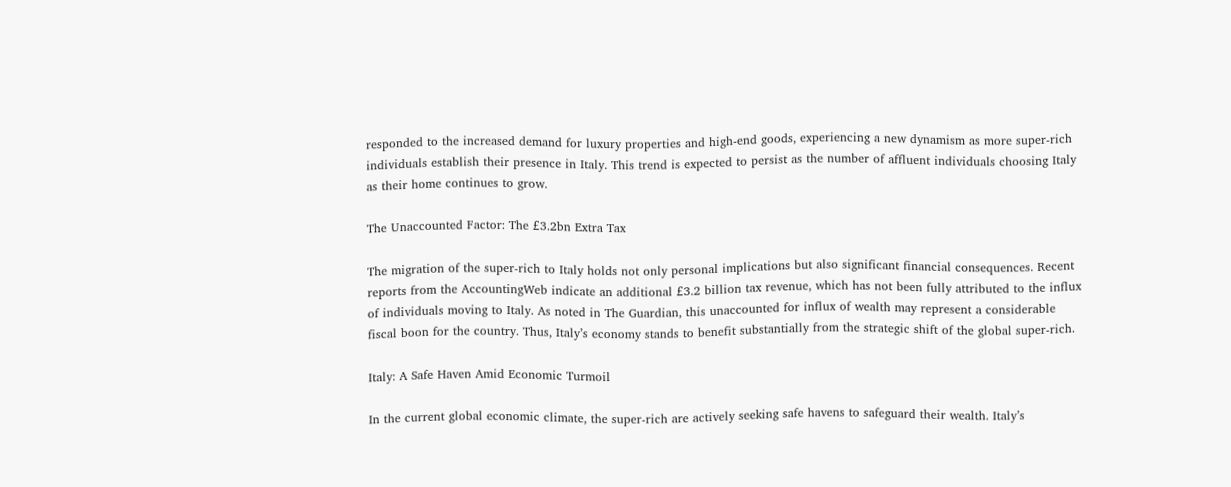responded to the increased demand for luxury properties and high-end goods, experiencing a new dynamism as more super-rich individuals establish their presence in Italy. This trend is expected to persist as the number of affluent individuals choosing Italy as their home continues to grow.

The Unaccounted Factor: The £3.2bn Extra Tax

The migration of the super-rich to Italy holds not only personal implications but also significant financial consequences. Recent reports from the AccountingWeb indicate an additional £3.2 billion tax revenue, which has not been fully attributed to the influx of individuals moving to Italy. As noted in The Guardian, this unaccounted for influx of wealth may represent a considerable fiscal boon for the country. Thus, Italy’s economy stands to benefit substantially from the strategic shift of the global super-rich.

Italy: A Safe Haven Amid Economic Turmoil

In the current global economic climate, the super-rich are actively seeking safe havens to safeguard their wealth. Italy’s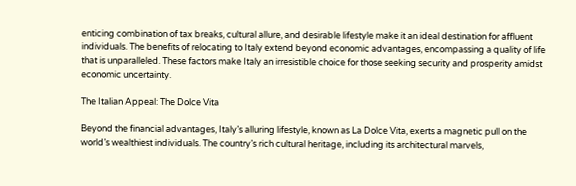enticing combination of tax breaks, cultural allure, and desirable lifestyle make it an ideal destination for affluent individuals. The benefits of relocating to Italy extend beyond economic advantages, encompassing a quality of life that is unparalleled. These factors make Italy an irresistible choice for those seeking security and prosperity amidst economic uncertainty.

The Italian Appeal: The Dolce Vita

Beyond the financial advantages, Italy’s alluring lifestyle, known as La Dolce Vita, exerts a magnetic pull on the world’s wealthiest individuals. The country’s rich cultural heritage, including its architectural marvels,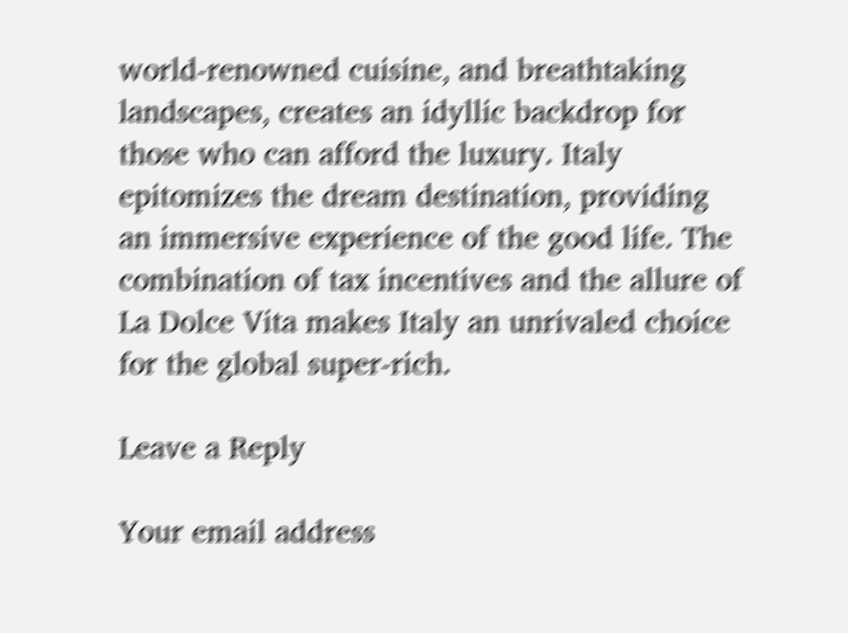world-renowned cuisine, and breathtaking landscapes, creates an idyllic backdrop for those who can afford the luxury. Italy epitomizes the dream destination, providing an immersive experience of the good life. The combination of tax incentives and the allure of La Dolce Vita makes Italy an unrivaled choice for the global super-rich.

Leave a Reply

Your email address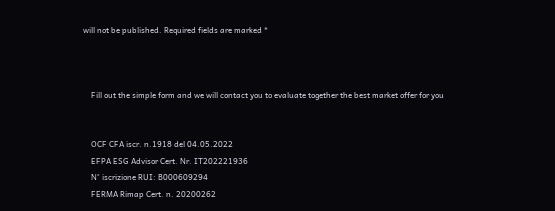will not be published. Required fields are marked *



    Fill out the simple form and we will contact you to evaluate together the best market offer for you


    OCF CFA iscr. n.1918 del 04.05.2022
    EFPA ESG Advisor Cert. Nr. IT202221936
    N° iscrizione RUI: B000609294
    FERMA Rimap Cert. n. 20200262